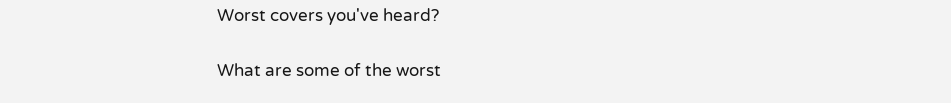Worst covers you've heard?

What are some of the worst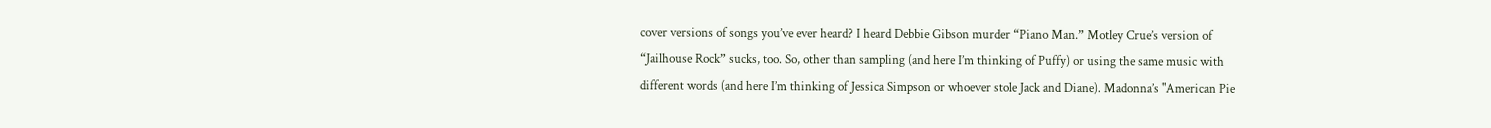cover versions of songs you’ve ever heard? I heard Debbie Gibson murder “Piano Man.” Motley Crue’s version of “Jailhouse Rock” sucks, too. So, other than sampling (and here I’m thinking of Puffy) or using the same music with different words (and here I’m thinking of Jessica Simpson or whoever stole Jack and Diane). Madonna’s "American Pie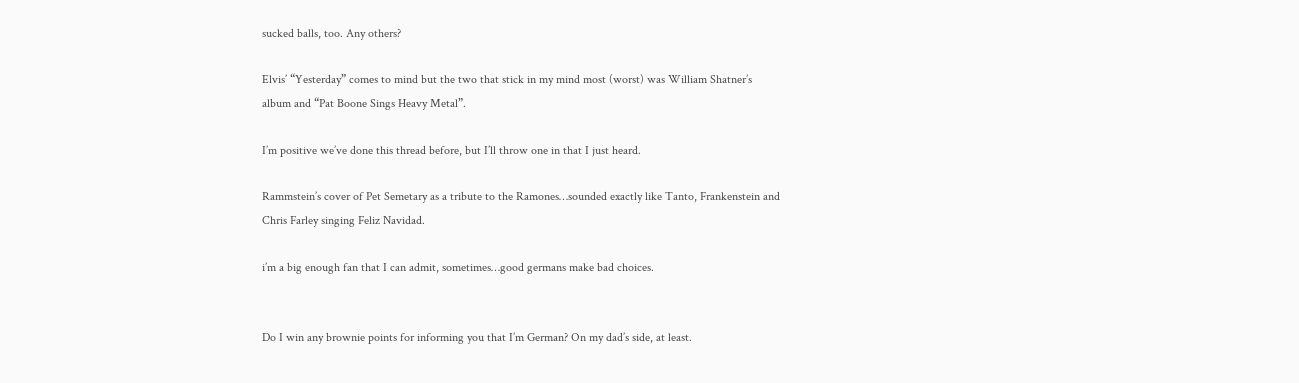sucked balls, too. Any others?

Elvis’ “Yesterday” comes to mind but the two that stick in my mind most (worst) was William Shatner’s album and “Pat Boone Sings Heavy Metal”.

I’m positive we’ve done this thread before, but I’ll throw one in that I just heard.

Rammstein’s cover of Pet Semetary as a tribute to the Ramones…sounded exactly like Tanto, Frankenstein and Chris Farley singing Feliz Navidad.

i’m a big enough fan that I can admit, sometimes…good germans make bad choices.


Do I win any brownie points for informing you that I’m German? On my dad’s side, at least.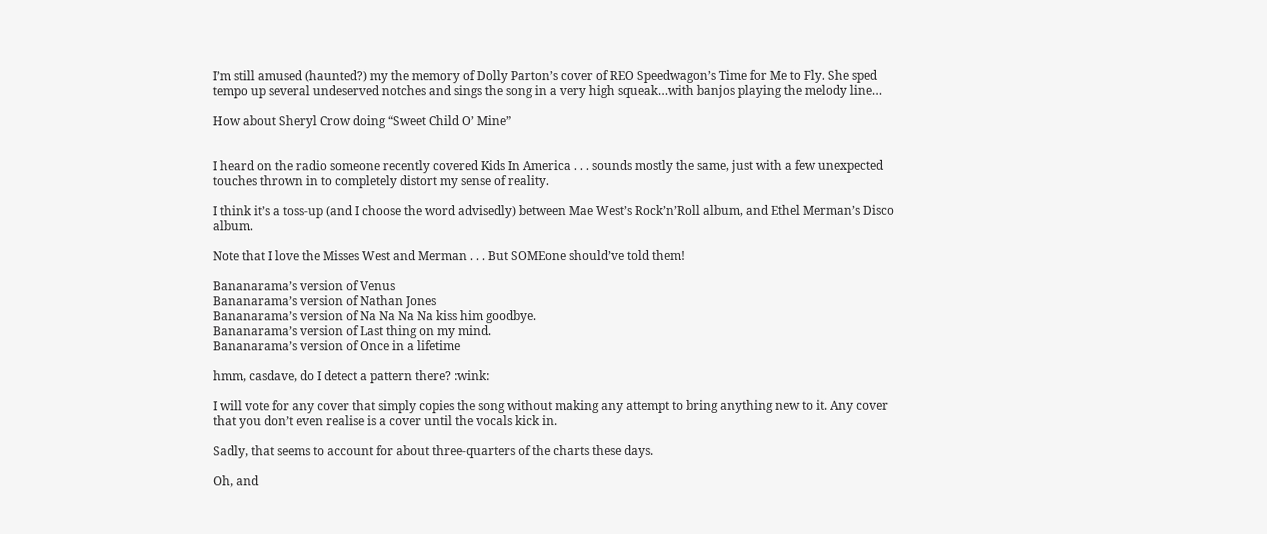I’m still amused (haunted?) my the memory of Dolly Parton’s cover of REO Speedwagon’s Time for Me to Fly. She sped tempo up several undeserved notches and sings the song in a very high squeak…with banjos playing the melody line…

How about Sheryl Crow doing “Sweet Child O’ Mine”


I heard on the radio someone recently covered Kids In America . . . sounds mostly the same, just with a few unexpected touches thrown in to completely distort my sense of reality.

I think it’s a toss-up (and I choose the word advisedly) between Mae West’s Rock’n’Roll album, and Ethel Merman’s Disco album.

Note that I love the Misses West and Merman . . . But SOMEone should’ve told them!

Bananarama’s version of Venus
Bananarama’s version of Nathan Jones
Bananarama’s version of Na Na Na Na kiss him goodbye.
Bananarama’s version of Last thing on my mind.
Bananarama’s version of Once in a lifetime

hmm, casdave, do I detect a pattern there? :wink:

I will vote for any cover that simply copies the song without making any attempt to bring anything new to it. Any cover that you don’t even realise is a cover until the vocals kick in.

Sadly, that seems to account for about three-quarters of the charts these days.

Oh, and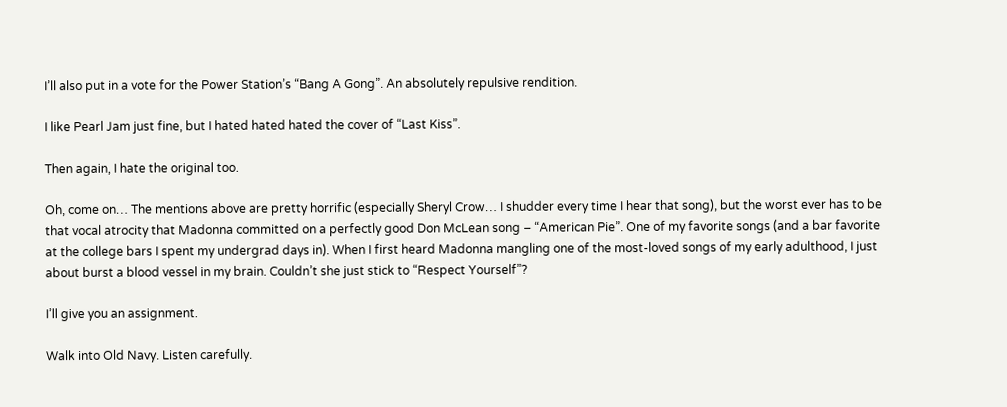I’ll also put in a vote for the Power Station’s “Bang A Gong”. An absolutely repulsive rendition.

I like Pearl Jam just fine, but I hated hated hated the cover of “Last Kiss”.

Then again, I hate the original too.

Oh, come on… The mentions above are pretty horrific (especially Sheryl Crow… I shudder every time I hear that song), but the worst ever has to be that vocal atrocity that Madonna committed on a perfectly good Don McLean song – “American Pie”. One of my favorite songs (and a bar favorite at the college bars I spent my undergrad days in). When I first heard Madonna mangling one of the most-loved songs of my early adulthood, I just about burst a blood vessel in my brain. Couldn’t she just stick to “Respect Yourself”?

I’ll give you an assignment.

Walk into Old Navy. Listen carefully.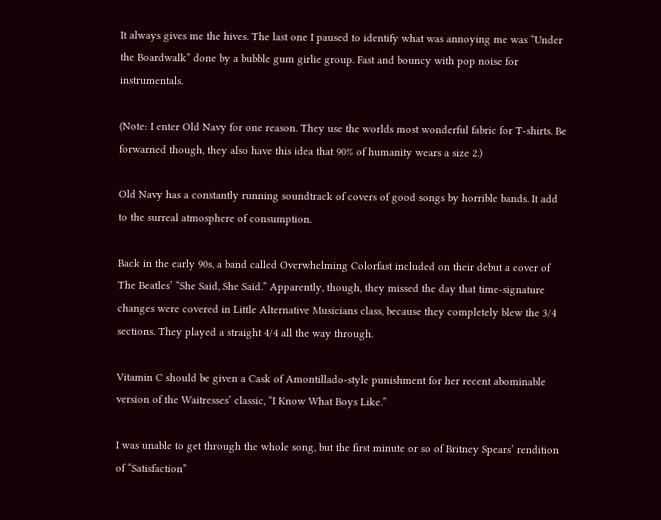It always gives me the hives. The last one I paused to identify what was annoying me was “Under the Boardwalk” done by a bubble gum girlie group. Fast and bouncy with pop noise for instrumentals.

(Note: I enter Old Navy for one reason. They use the worlds most wonderful fabric for T-shirts. Be forwarned though, they also have this idea that 90% of humanity wears a size 2.)

Old Navy has a constantly running soundtrack of covers of good songs by horrible bands. It add to the surreal atmosphere of consumption.

Back in the early 90s, a band called Overwhelming Colorfast included on their debut a cover of The Beatles’ “She Said, She Said.” Apparently, though, they missed the day that time-signature changes were covered in Little Alternative Musicians class, because they completely blew the 3/4 sections. They played a straight 4/4 all the way through.

Vitamin C should be given a Cask of Amontillado-style punishment for her recent abominable version of the Waitresses’ classic, “I Know What Boys Like.”

I was unable to get through the whole song, but the first minute or so of Britney Spears’ rendition of “Satisfaction”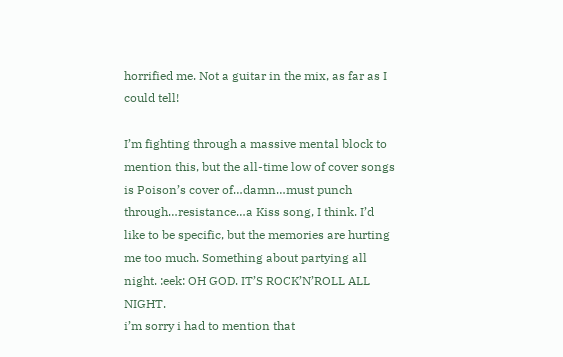horrified me. Not a guitar in the mix, as far as I could tell!

I’m fighting through a massive mental block to mention this, but the all-time low of cover songs is Poison’s cover of…damn…must punch through…resistance…a Kiss song, I think. I’d like to be specific, but the memories are hurting me too much. Something about partying all night. :eek: OH GOD. IT’S ROCK’N’ROLL ALL NIGHT.
i’m sorry i had to mention that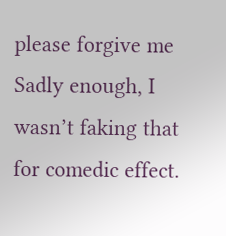please forgive me
Sadly enough, I wasn’t faking that for comedic effect.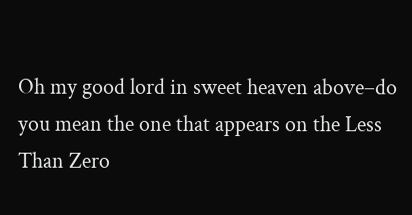Oh my good lord in sweet heaven above–do you mean the one that appears on the Less Than Zero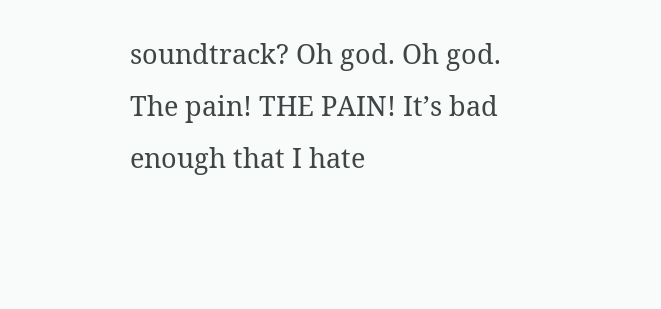soundtrack? Oh god. Oh god. The pain! THE PAIN! It’s bad enough that I hate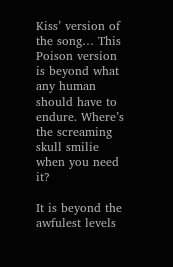Kiss’ version of the song… This Poison version is beyond what any human should have to endure. Where’s the screaming skull smilie when you need it?

It is beyond the awfulest levels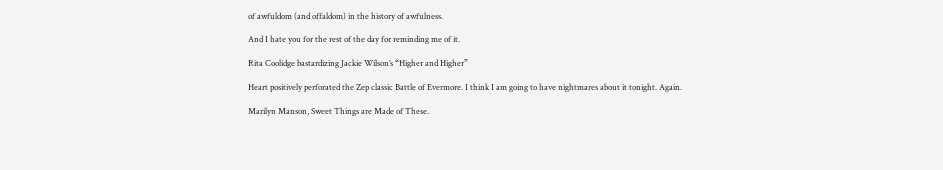of awfuldom (and offaldom) in the history of awfulness.

And I hate you for the rest of the day for reminding me of it.

Rita Coolidge bastardizing Jackie Wilson’s “Higher and Higher”

Heart positively perforated the Zep classic Battle of Evermore. I think I am going to have nightmares about it tonight. Again.

Marilyn Manson, Sweet Things are Made of These.